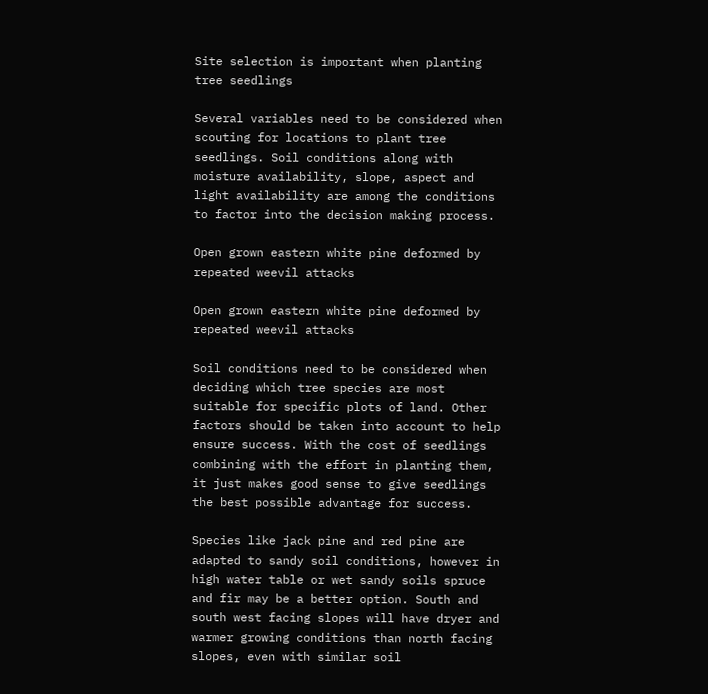Site selection is important when planting tree seedlings

Several variables need to be considered when scouting for locations to plant tree seedlings. Soil conditions along with moisture availability, slope, aspect and light availability are among the conditions to factor into the decision making process.

Open grown eastern white pine deformed by repeated weevil attacks

Open grown eastern white pine deformed by repeated weevil attacks

Soil conditions need to be considered when deciding which tree species are most suitable for specific plots of land. Other factors should be taken into account to help ensure success. With the cost of seedlings combining with the effort in planting them, it just makes good sense to give seedlings the best possible advantage for success.

Species like jack pine and red pine are adapted to sandy soil conditions, however in high water table or wet sandy soils spruce and fir may be a better option. South and south west facing slopes will have dryer and warmer growing conditions than north facing slopes, even with similar soil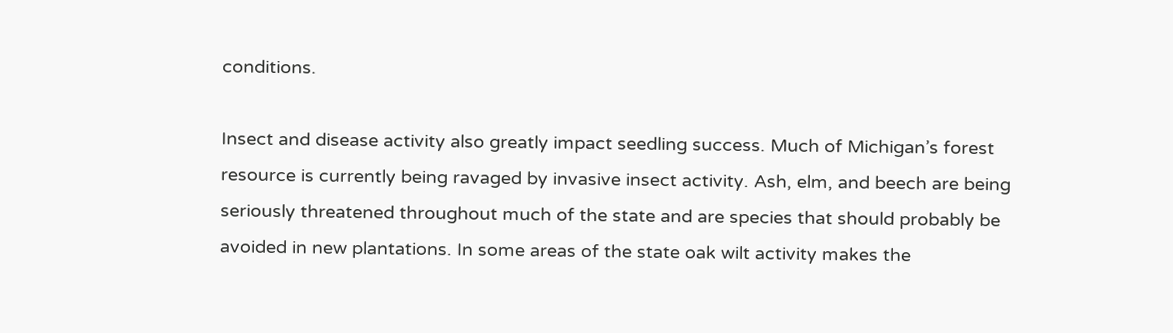conditions.

Insect and disease activity also greatly impact seedling success. Much of Michigan’s forest resource is currently being ravaged by invasive insect activity. Ash, elm, and beech are being seriously threatened throughout much of the state and are species that should probably be avoided in new plantations. In some areas of the state oak wilt activity makes the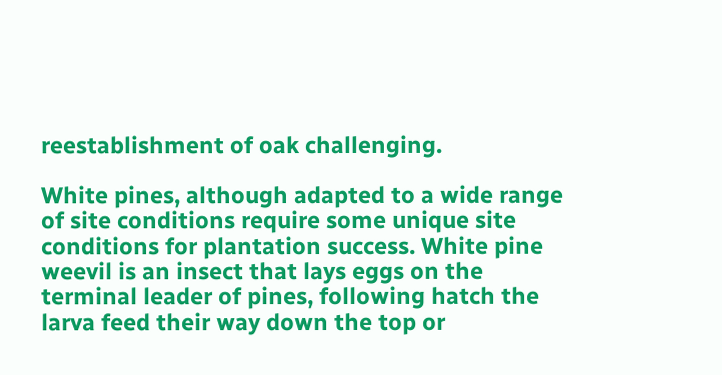reestablishment of oak challenging.

White pines, although adapted to a wide range of site conditions require some unique site conditions for plantation success. White pine weevil is an insect that lays eggs on the terminal leader of pines, following hatch the larva feed their way down the top or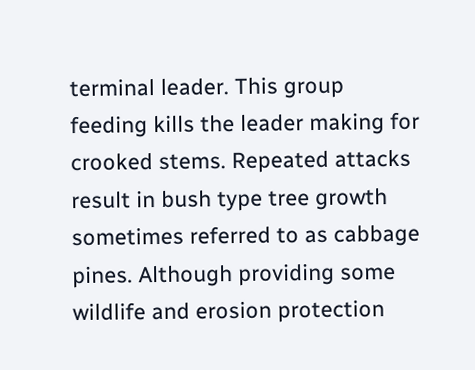terminal leader. This group feeding kills the leader making for crooked stems. Repeated attacks result in bush type tree growth sometimes referred to as cabbage pines. Although providing some wildlife and erosion protection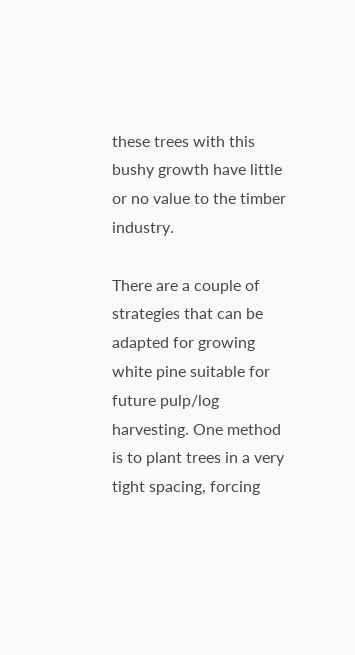these trees with this bushy growth have little or no value to the timber industry.

There are a couple of strategies that can be adapted for growing white pine suitable for future pulp/log harvesting. One method is to plant trees in a very tight spacing, forcing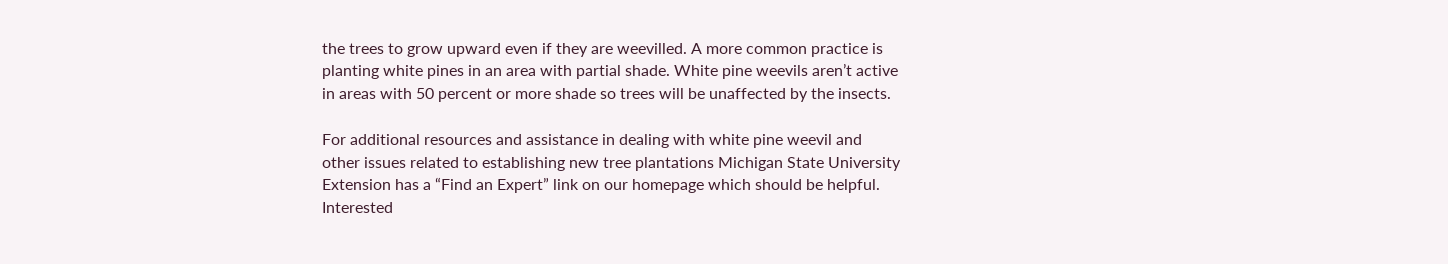the trees to grow upward even if they are weevilled. A more common practice is planting white pines in an area with partial shade. White pine weevils aren’t active in areas with 50 percent or more shade so trees will be unaffected by the insects.

For additional resources and assistance in dealing with white pine weevil and other issues related to establishing new tree plantations Michigan State University Extension has a “Find an Expert” link on our homepage which should be helpful. Interested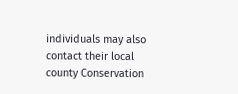individuals may also contact their local county Conservation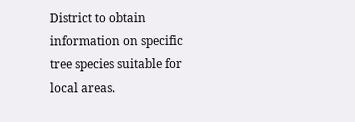District to obtain information on specific tree species suitable for local areas.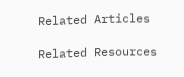Related Articles

Related Resources